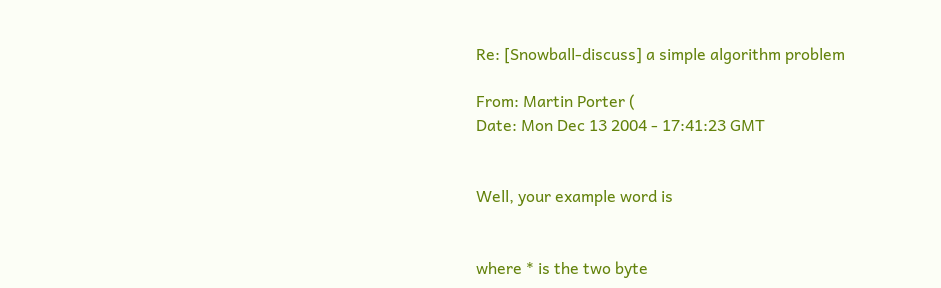Re: [Snowball-discuss] a simple algorithm problem

From: Martin Porter (
Date: Mon Dec 13 2004 - 17:41:23 GMT


Well, your example word is


where * is the two byte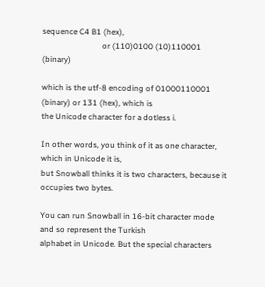sequence C4 B1 (hex),
                              or (110)0100 (10)110001 (binary)

which is the utf-8 encoding of 01000110001 (binary) or 131 (hex), which is
the Unicode character for a dotless i.

In other words, you think of it as one character, which in Unicode it is,
but Snowball thinks it is two characters, because it occupies two bytes.

You can run Snowball in 16-bit character mode and so represent the Turkish
alphabet in Unicode. But the special characters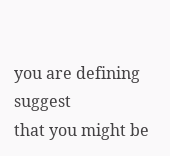you are defining suggest
that you might be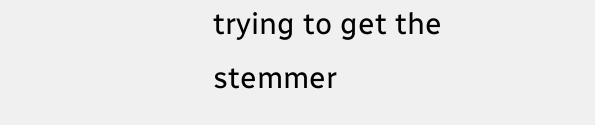trying to get the stemmer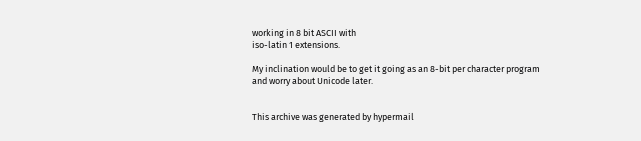working in 8 bit ASCII with
iso-latin 1 extensions.

My inclination would be to get it going as an 8-bit per character program
and worry about Unicode later.


This archive was generated by hypermail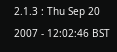2.1.3 : Thu Sep 20 2007 - 12:02:46 BST